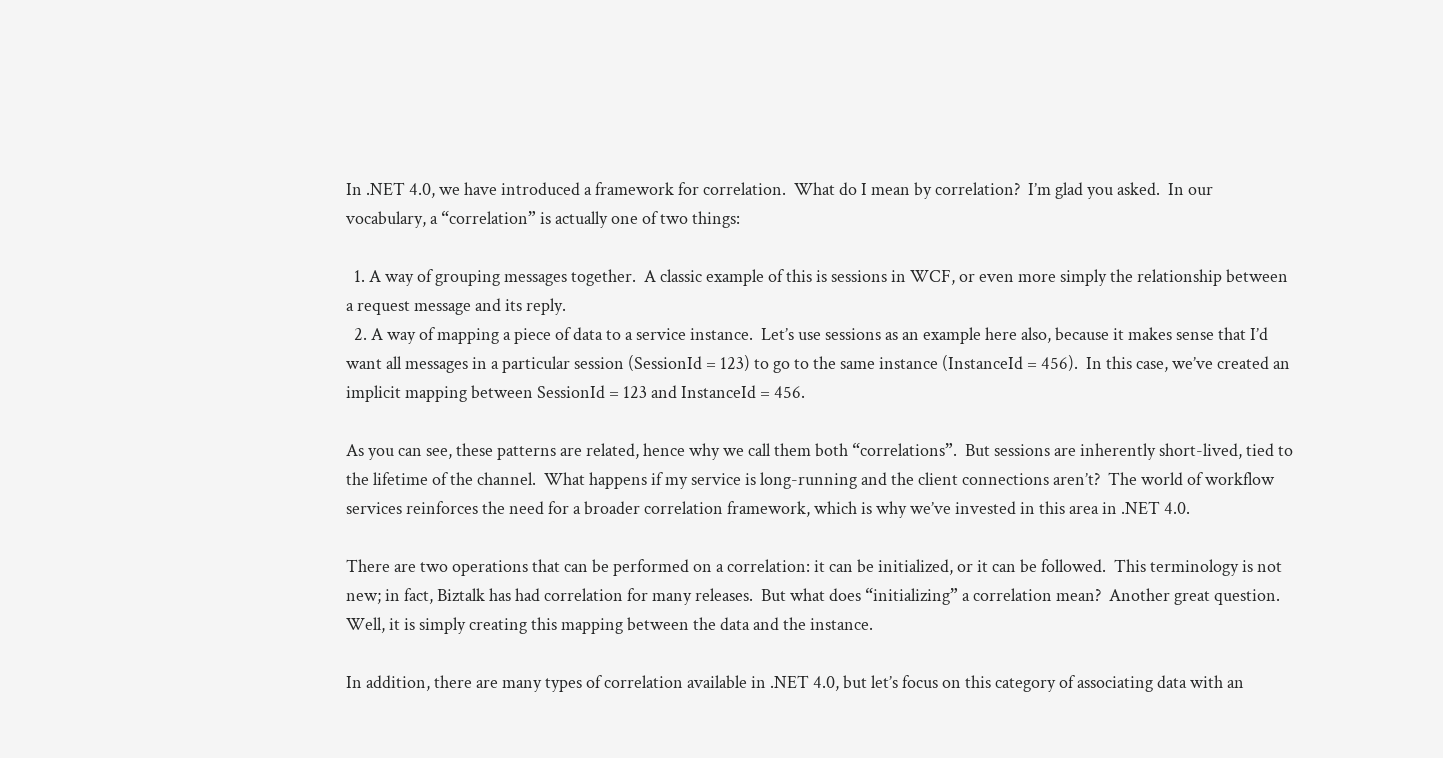In .NET 4.0, we have introduced a framework for correlation.  What do I mean by correlation?  I’m glad you asked.  In our vocabulary, a “correlation” is actually one of two things:

  1. A way of grouping messages together.  A classic example of this is sessions in WCF, or even more simply the relationship between a request message and its reply.
  2. A way of mapping a piece of data to a service instance.  Let’s use sessions as an example here also, because it makes sense that I’d want all messages in a particular session (SessionId = 123) to go to the same instance (InstanceId = 456).  In this case, we’ve created an implicit mapping between SessionId = 123 and InstanceId = 456.

As you can see, these patterns are related, hence why we call them both “correlations”.  But sessions are inherently short-lived, tied to the lifetime of the channel.  What happens if my service is long-running and the client connections aren’t?  The world of workflow services reinforces the need for a broader correlation framework, which is why we’ve invested in this area in .NET 4.0.

There are two operations that can be performed on a correlation: it can be initialized, or it can be followed.  This terminology is not new; in fact, Biztalk has had correlation for many releases.  But what does “initializing” a correlation mean?  Another great question.  Well, it is simply creating this mapping between the data and the instance.

In addition, there are many types of correlation available in .NET 4.0, but let’s focus on this category of associating data with an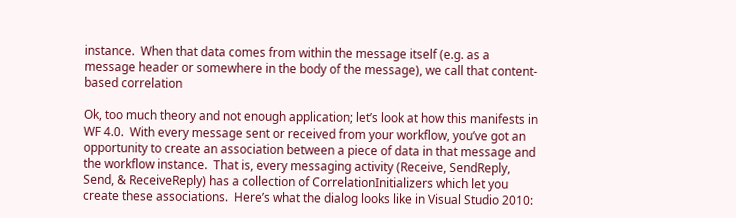instance.  When that data comes from within the message itself (e.g. as a message header or somewhere in the body of the message), we call that content-based correlation

Ok, too much theory and not enough application; let’s look at how this manifests in WF 4.0.  With every message sent or received from your workflow, you’ve got an opportunity to create an association between a piece of data in that message and the workflow instance.  That is, every messaging activity (Receive, SendReply, Send, & ReceiveReply) has a collection of CorrelationInitializers which let you create these associations.  Here’s what the dialog looks like in Visual Studio 2010: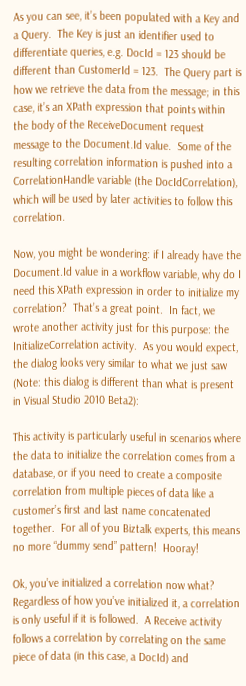As you can see, it’s been populated with a Key and a Query.  The Key is just an identifier used to differentiate queries, e.g. DocId = 123 should be different than CustomerId = 123.  The Query part is how we retrieve the data from the message; in this case, it’s an XPath expression that points within the body of the ReceiveDocument request message to the Document.Id value.  Some of the resulting correlation information is pushed into a CorrelationHandle variable (the DocIdCorrelation), which will be used by later activities to follow this correlation.

Now, you might be wondering: if I already have the Document.Id value in a workflow variable, why do I need this XPath expression in order to initialize my correlation?  That’s a great point.  In fact, we wrote another activity just for this purpose: the InitializeCorrelation activity.  As you would expect, the dialog looks very similar to what we just saw (Note: this dialog is different than what is present in Visual Studio 2010 Beta2):

This activity is particularly useful in scenarios where the data to initialize the correlation comes from a database, or if you need to create a composite correlation from multiple pieces of data like a customer’s first and last name concatenated together.  For all of you Biztalk experts, this means no more “dummy send” pattern!  Hooray!

Ok, you’ve initialized a correlation now what?  Regardless of how you’ve initialized it, a correlation is only useful if it is followed.  A Receive activity follows a correlation by correlating on the same piece of data (in this case, a DocId) and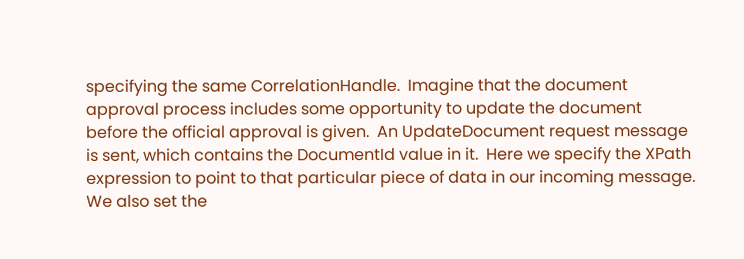specifying the same CorrelationHandle.  Imagine that the document approval process includes some opportunity to update the document before the official approval is given.  An UpdateDocument request message is sent, which contains the DocumentId value in it.  Here we specify the XPath expression to point to that particular piece of data in our incoming message.  We also set the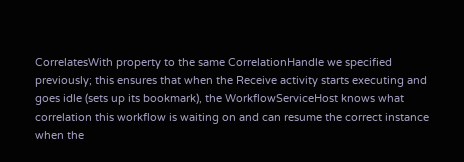CorrelatesWith property to the same CorrelationHandle we specified previously; this ensures that when the Receive activity starts executing and goes idle (sets up its bookmark), the WorkflowServiceHost knows what correlation this workflow is waiting on and can resume the correct instance when the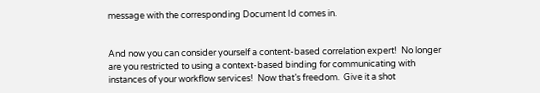message with the corresponding Document Id comes in.


And now you can consider yourself a content-based correlation expert!  No longer are you restricted to using a context-based binding for communicating with instances of your workflow services!  Now that’s freedom.  Give it a shot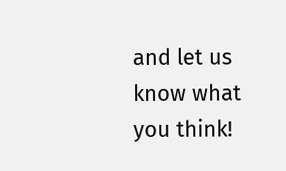and let us know what you think!